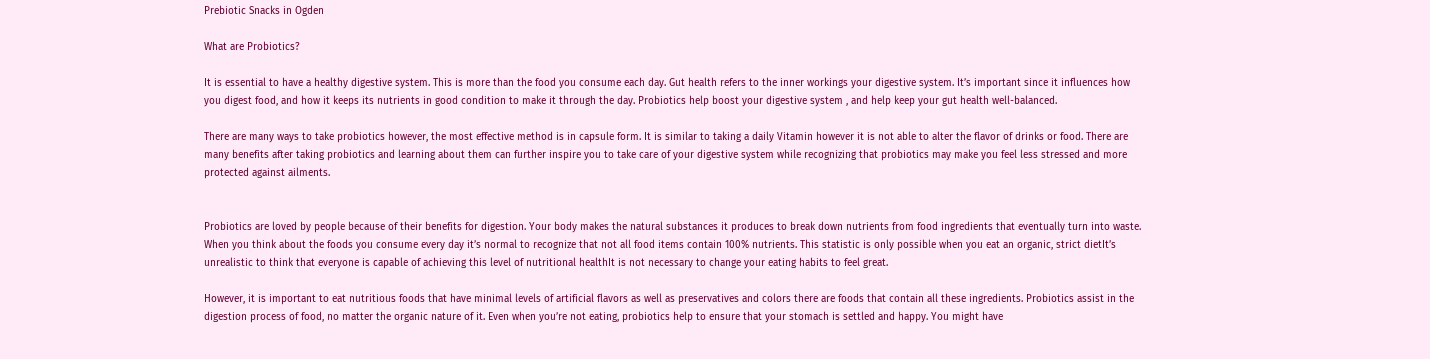Prebiotic Snacks in Ogden

What are Probiotics?

It is essential to have a healthy digestive system. This is more than the food you consume each day. Gut health refers to the inner workings your digestive system. It’s important since it influences how you digest food, and how it keeps its nutrients in good condition to make it through the day. Probiotics help boost your digestive system , and help keep your gut health well-balanced.

There are many ways to take probiotics however, the most effective method is in capsule form. It is similar to taking a daily Vitamin however it is not able to alter the flavor of drinks or food. There are many benefits after taking probiotics and learning about them can further inspire you to take care of your digestive system while recognizing that probiotics may make you feel less stressed and more protected against ailments.


Probiotics are loved by people because of their benefits for digestion. Your body makes the natural substances it produces to break down nutrients from food ingredients that eventually turn into waste. When you think about the foods you consume every day it’s normal to recognize that not all food items contain 100% nutrients. This statistic is only possible when you eat an organic, strict dietIt’s unrealistic to think that everyone is capable of achieving this level of nutritional healthIt is not necessary to change your eating habits to feel great.

However, it is important to eat nutritious foods that have minimal levels of artificial flavors as well as preservatives and colors there are foods that contain all these ingredients. Probiotics assist in the digestion process of food, no matter the organic nature of it. Even when you’re not eating, probiotics help to ensure that your stomach is settled and happy. You might have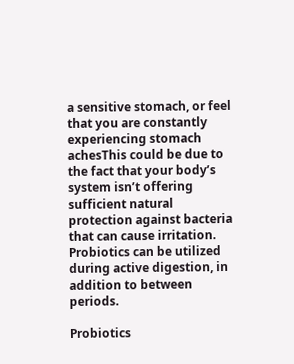a sensitive stomach, or feel that you are constantly experiencing stomach achesThis could be due to the fact that your body’s system isn’t offering sufficient natural protection against bacteria that can cause irritation. Probiotics can be utilized during active digestion, in addition to between periods.

Probiotics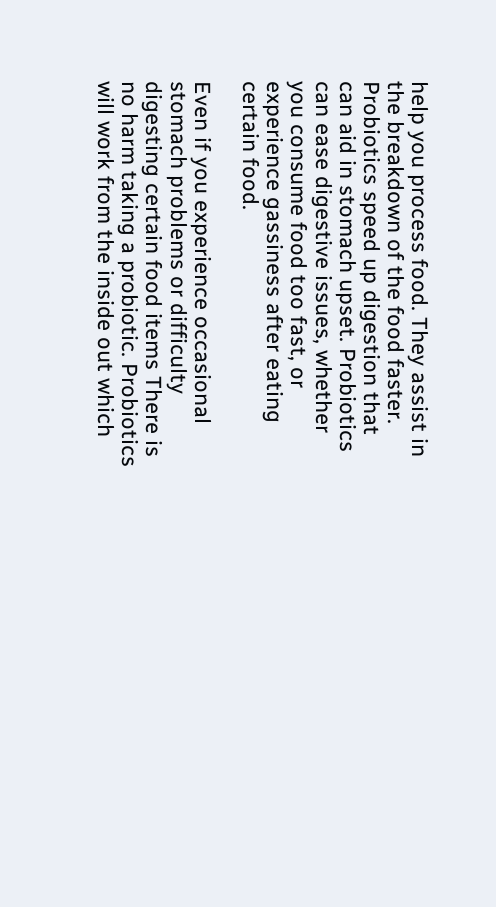help you process food. They assist in the breakdown of the food faster. Probiotics speed up digestion that can aid in stomach upset. Probiotics can ease digestive issues, whether you consume food too fast, or experience gassiness after eating certain food.

Even if you experience occasional stomach problems or difficulty digesting certain food items There is no harm taking a probiotic. Probiotics will work from the inside out which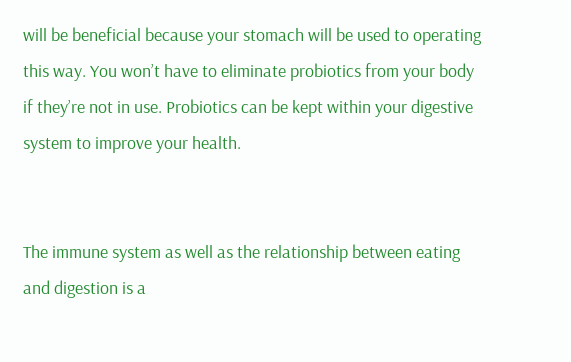will be beneficial because your stomach will be used to operating this way. You won’t have to eliminate probiotics from your body if they’re not in use. Probiotics can be kept within your digestive system to improve your health.


The immune system as well as the relationship between eating and digestion is a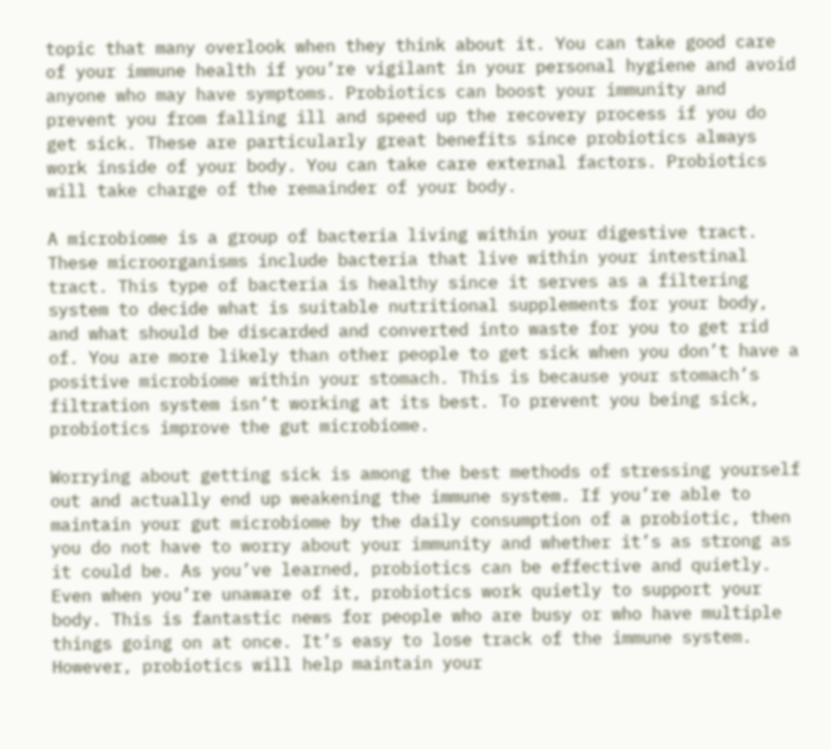topic that many overlook when they think about it. You can take good care of your immune health if you’re vigilant in your personal hygiene and avoid anyone who may have symptoms. Probiotics can boost your immunity and prevent you from falling ill and speed up the recovery process if you do get sick. These are particularly great benefits since probiotics always work inside of your body. You can take care external factors. Probiotics will take charge of the remainder of your body.

A microbiome is a group of bacteria living within your digestive tract. These microorganisms include bacteria that live within your intestinal tract. This type of bacteria is healthy since it serves as a filtering system to decide what is suitable nutritional supplements for your body, and what should be discarded and converted into waste for you to get rid of. You are more likely than other people to get sick when you don’t have a positive microbiome within your stomach. This is because your stomach’s filtration system isn’t working at its best. To prevent you being sick, probiotics improve the gut microbiome.

Worrying about getting sick is among the best methods of stressing yourself out and actually end up weakening the immune system. If you’re able to maintain your gut microbiome by the daily consumption of a probiotic, then you do not have to worry about your immunity and whether it’s as strong as it could be. As you’ve learned, probiotics can be effective and quietly. Even when you’re unaware of it, probiotics work quietly to support your body. This is fantastic news for people who are busy or who have multiple things going on at once. It’s easy to lose track of the immune system. However, probiotics will help maintain your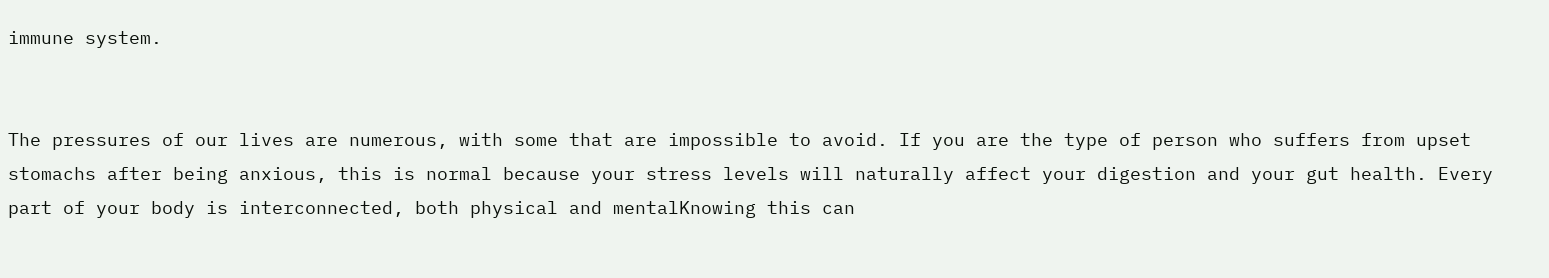immune system.


The pressures of our lives are numerous, with some that are impossible to avoid. If you are the type of person who suffers from upset stomachs after being anxious, this is normal because your stress levels will naturally affect your digestion and your gut health. Every part of your body is interconnected, both physical and mentalKnowing this can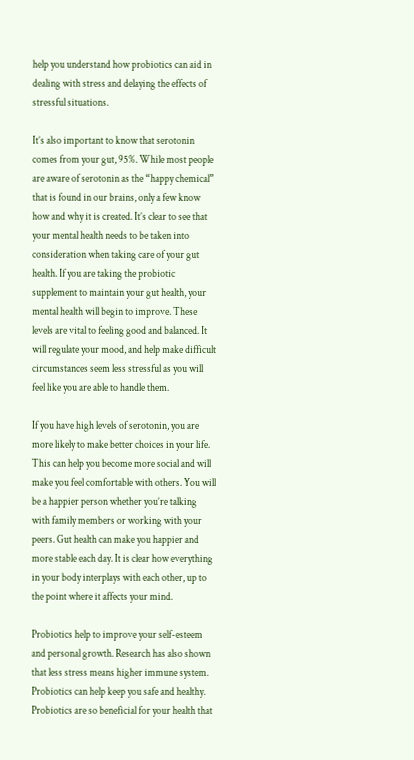help you understand how probiotics can aid in dealing with stress and delaying the effects of stressful situations.

It’s also important to know that serotonin comes from your gut, 95%. While most people are aware of serotonin as the “happy chemical” that is found in our brains, only a few know how and why it is created. It’s clear to see that your mental health needs to be taken into consideration when taking care of your gut health. If you are taking the probiotic supplement to maintain your gut health, your mental health will begin to improve. These levels are vital to feeling good and balanced. It will regulate your mood, and help make difficult circumstances seem less stressful as you will feel like you are able to handle them.

If you have high levels of serotonin, you are more likely to make better choices in your life. This can help you become more social and will make you feel comfortable with others. You will be a happier person whether you’re talking with family members or working with your peers. Gut health can make you happier and more stable each day. It is clear how everything in your body interplays with each other, up to the point where it affects your mind.

Probiotics help to improve your self-esteem and personal growth. Research has also shown that less stress means higher immune system. Probiotics can help keep you safe and healthy. Probiotics are so beneficial for your health that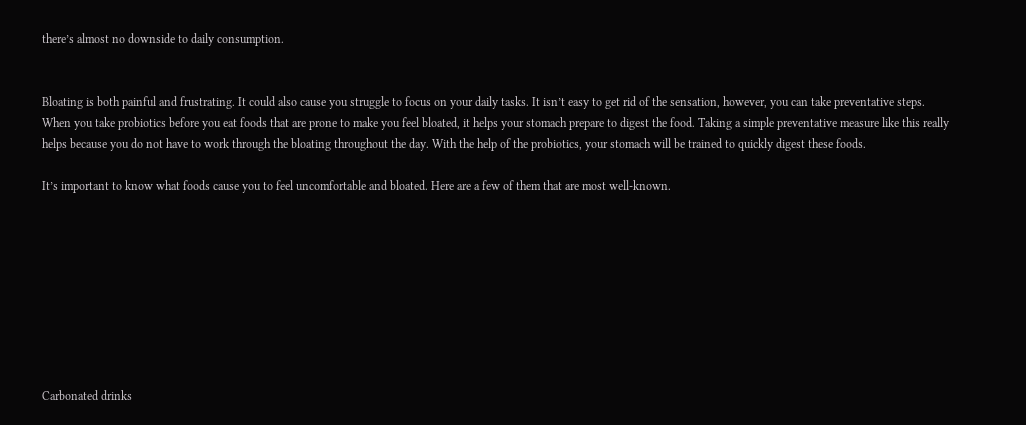there’s almost no downside to daily consumption.


Bloating is both painful and frustrating. It could also cause you struggle to focus on your daily tasks. It isn’t easy to get rid of the sensation, however, you can take preventative steps. When you take probiotics before you eat foods that are prone to make you feel bloated, it helps your stomach prepare to digest the food. Taking a simple preventative measure like this really helps because you do not have to work through the bloating throughout the day. With the help of the probiotics, your stomach will be trained to quickly digest these foods.

It’s important to know what foods cause you to feel uncomfortable and bloated. Here are a few of them that are most well-known.









Carbonated drinks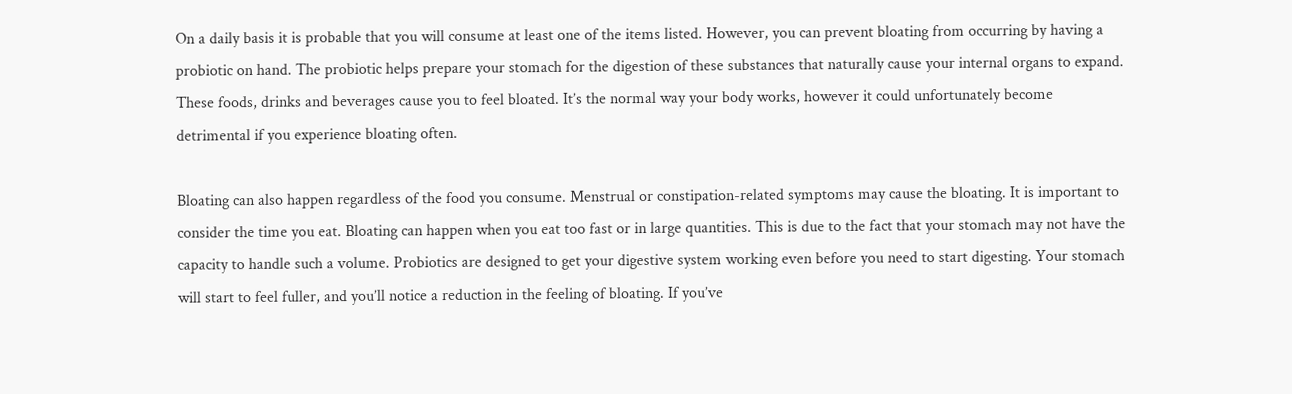On a daily basis it is probable that you will consume at least one of the items listed. However, you can prevent bloating from occurring by having a probiotic on hand. The probiotic helps prepare your stomach for the digestion of these substances that naturally cause your internal organs to expand. These foods, drinks and beverages cause you to feel bloated. It’s the normal way your body works, however it could unfortunately become detrimental if you experience bloating often.

Bloating can also happen regardless of the food you consume. Menstrual or constipation-related symptoms may cause the bloating. It is important to consider the time you eat. Bloating can happen when you eat too fast or in large quantities. This is due to the fact that your stomach may not have the capacity to handle such a volume. Probiotics are designed to get your digestive system working even before you need to start digesting. Your stomach will start to feel fuller, and you’ll notice a reduction in the feeling of bloating. If you’ve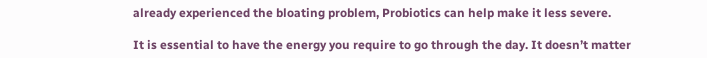already experienced the bloating problem, Probiotics can help make it less severe.

It is essential to have the energy you require to go through the day. It doesn’t matter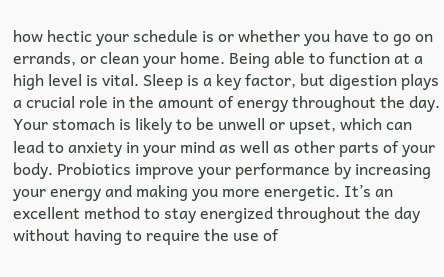how hectic your schedule is or whether you have to go on errands, or clean your home. Being able to function at a high level is vital. Sleep is a key factor, but digestion plays a crucial role in the amount of energy throughout the day. Your stomach is likely to be unwell or upset, which can lead to anxiety in your mind as well as other parts of your body. Probiotics improve your performance by increasing your energy and making you more energetic. It’s an excellent method to stay energized throughout the day without having to require the use of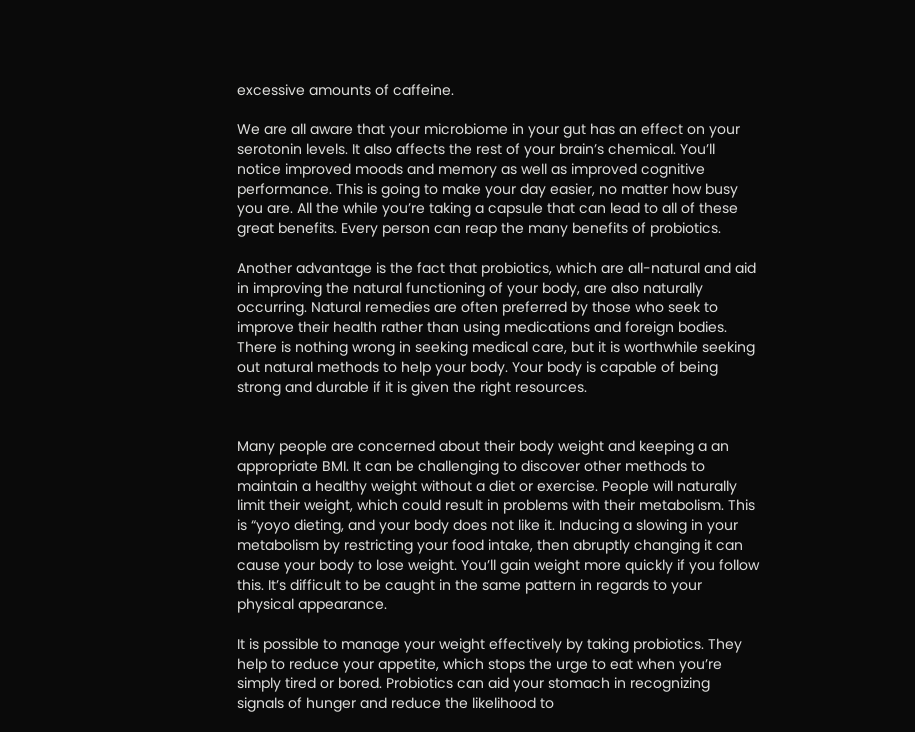excessive amounts of caffeine.

We are all aware that your microbiome in your gut has an effect on your serotonin levels. It also affects the rest of your brain’s chemical. You’ll notice improved moods and memory as well as improved cognitive performance. This is going to make your day easier, no matter how busy you are. All the while you’re taking a capsule that can lead to all of these great benefits. Every person can reap the many benefits of probiotics.

Another advantage is the fact that probiotics, which are all-natural and aid in improving the natural functioning of your body, are also naturally occurring. Natural remedies are often preferred by those who seek to improve their health rather than using medications and foreign bodies. There is nothing wrong in seeking medical care, but it is worthwhile seeking out natural methods to help your body. Your body is capable of being strong and durable if it is given the right resources.


Many people are concerned about their body weight and keeping a an appropriate BMI. It can be challenging to discover other methods to maintain a healthy weight without a diet or exercise. People will naturally limit their weight, which could result in problems with their metabolism. This is “yoyo dieting, and your body does not like it. Inducing a slowing in your metabolism by restricting your food intake, then abruptly changing it can cause your body to lose weight. You’ll gain weight more quickly if you follow this. It’s difficult to be caught in the same pattern in regards to your physical appearance.

It is possible to manage your weight effectively by taking probiotics. They help to reduce your appetite, which stops the urge to eat when you’re simply tired or bored. Probiotics can aid your stomach in recognizing signals of hunger and reduce the likelihood to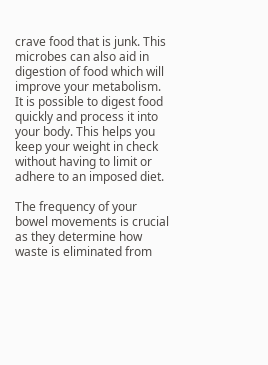crave food that is junk. This microbes can also aid in digestion of food which will improve your metabolism. It is possible to digest food quickly and process it into your body. This helps you keep your weight in check without having to limit or adhere to an imposed diet.

The frequency of your bowel movements is crucial as they determine how waste is eliminated from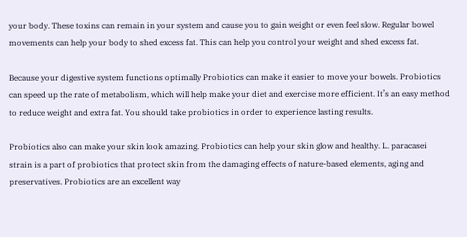your body. These toxins can remain in your system and cause you to gain weight or even feel slow. Regular bowel movements can help your body to shed excess fat. This can help you control your weight and shed excess fat.

Because your digestive system functions optimally Probiotics can make it easier to move your bowels. Probiotics can speed up the rate of metabolism, which will help make your diet and exercise more efficient. It’s an easy method to reduce weight and extra fat. You should take probiotics in order to experience lasting results.

Probiotics also can make your skin look amazing. Probiotics can help your skin glow and healthy. L. paracasei strain is a part of probiotics that protect skin from the damaging effects of nature-based elements, aging and preservatives. Probiotics are an excellent way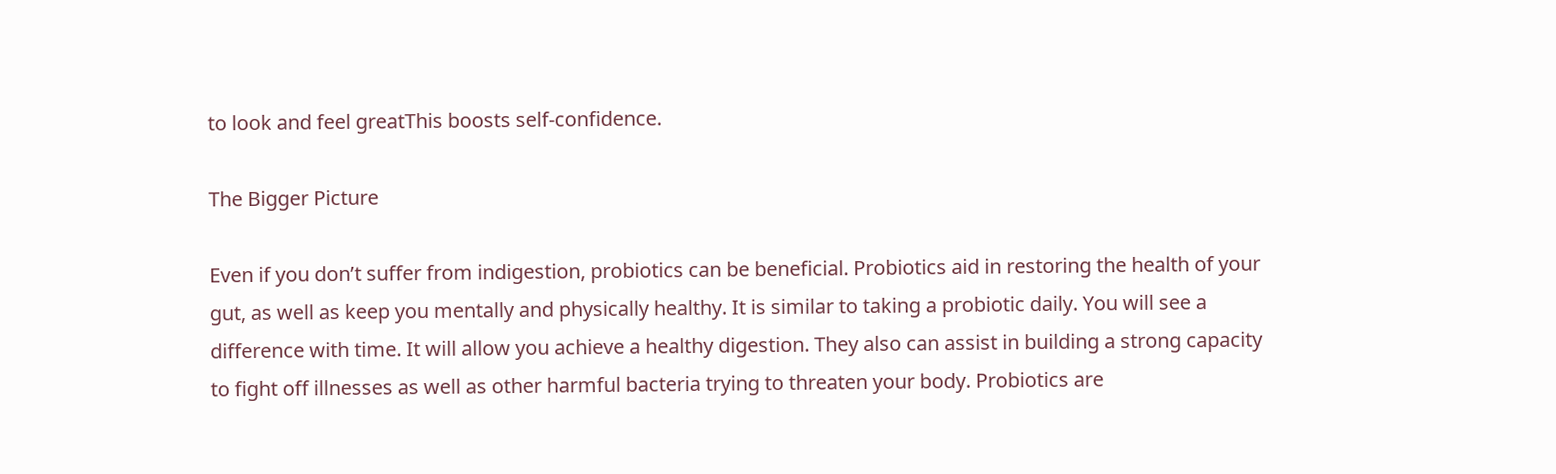to look and feel greatThis boosts self-confidence.

The Bigger Picture

Even if you don’t suffer from indigestion, probiotics can be beneficial. Probiotics aid in restoring the health of your gut, as well as keep you mentally and physically healthy. It is similar to taking a probiotic daily. You will see a difference with time. It will allow you achieve a healthy digestion. They also can assist in building a strong capacity to fight off illnesses as well as other harmful bacteria trying to threaten your body. Probiotics are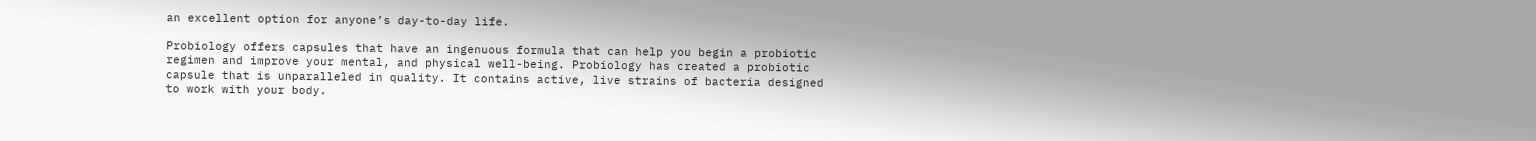an excellent option for anyone’s day-to-day life.

Probiology offers capsules that have an ingenuous formula that can help you begin a probiotic regimen and improve your mental, and physical well-being. Probiology has created a probiotic capsule that is unparalleled in quality. It contains active, live strains of bacteria designed to work with your body.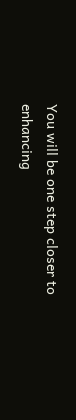You will be one step closer to enhancing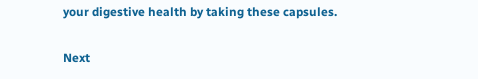your digestive health by taking these capsules.

Next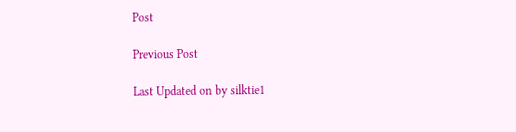Post

Previous Post

Last Updated on by silktie1